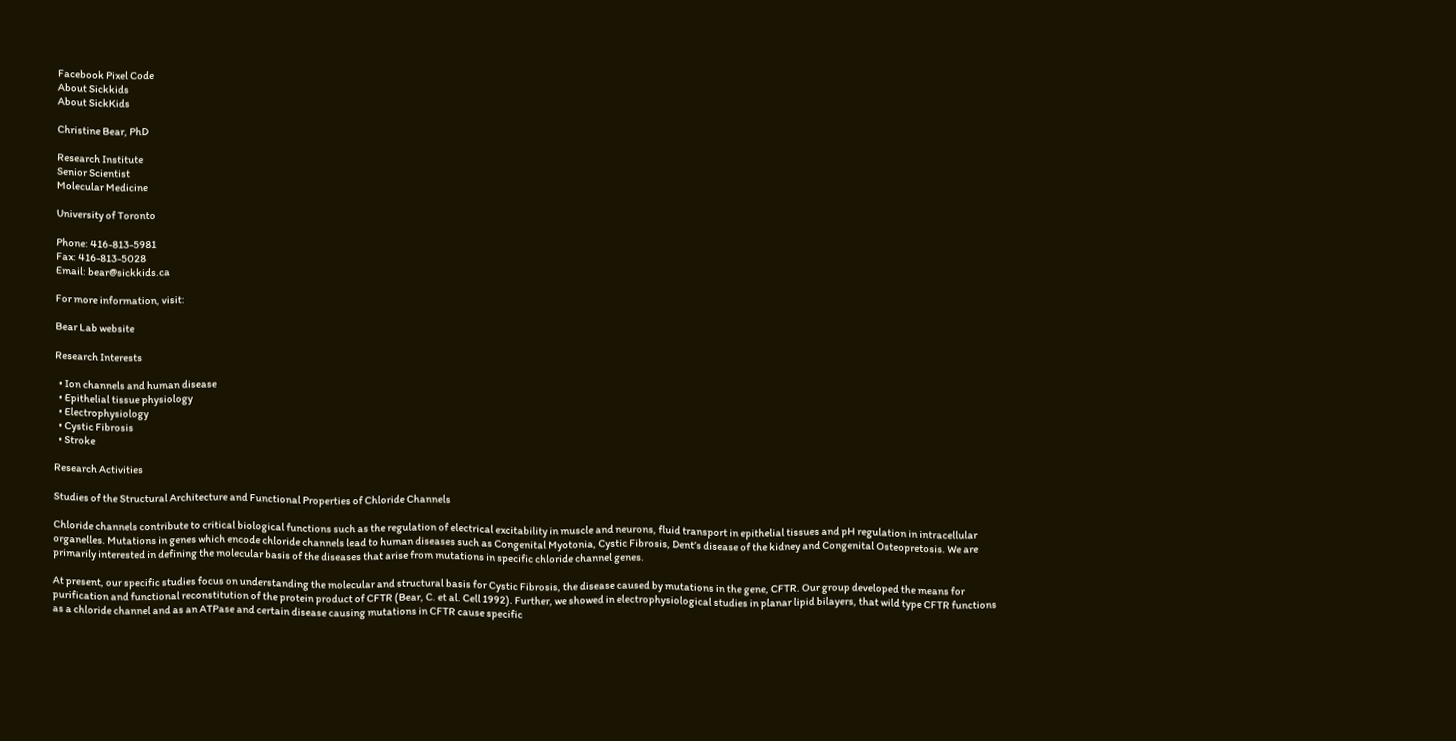Facebook Pixel Code
About Sickkids
About SickKids

Christine Bear, PhD

Research Institute
Senior Scientist
Molecular Medicine

University of Toronto

Phone: 416-813-5981
Fax: 416-813-5028
Email: bear@sickkids.ca

For more information, visit:

Bear Lab website

Research Interests

  • Ion channels and human disease
  • Epithelial tissue physiology
  • Electrophysiology
  • Cystic Fibrosis
  • Stroke

Research Activities

Studies of the Structural Architecture and Functional Properties of Chloride Channels

Chloride channels contribute to critical biological functions such as the regulation of electrical excitability in muscle and neurons, fluid transport in epithelial tissues and pH regulation in intracellular organelles. Mutations in genes which encode chloride channels lead to human diseases such as Congenital Myotonia, Cystic Fibrosis, Dent’s disease of the kidney and Congenital Osteopretosis. We are primarily interested in defining the molecular basis of the diseases that arise from mutations in specific chloride channel genes.

At present, our specific studies focus on understanding the molecular and structural basis for Cystic Fibrosis, the disease caused by mutations in the gene, CFTR. Our group developed the means for purification and functional reconstitution of the protein product of CFTR (Bear, C. et al. Cell 1992). Further, we showed in electrophysiological studies in planar lipid bilayers, that wild type CFTR functions as a chloride channel and as an ATPase and certain disease causing mutations in CFTR cause specific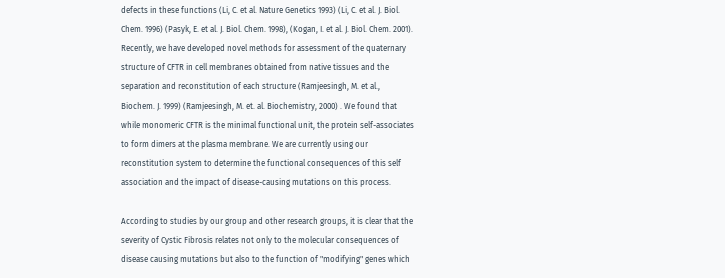defects in these functions (Li, C. et al. Nature Genetics 1993) (Li, C. et al. J. Biol. Chem. 1996) (Pasyk, E. et al. J. Biol. Chem. 1998), (Kogan, I. et al. J. Biol. Chem. 2001). Recently, we have developed novel methods for assessment of the quaternary structure of CFTR in cell membranes obtained from native tissues and the separation and reconstitution of each structure (Ramjeesingh, M. et al., Biochem. J. 1999) (Ramjeesingh, M. et. al. Biochemistry, 2000) . We found that while monomeric CFTR is the minimal functional unit, the protein self-associates to form dimers at the plasma membrane. We are currently using our reconstitution system to determine the functional consequences of this self association and the impact of disease-causing mutations on this process.

According to studies by our group and other research groups, it is clear that the severity of Cystic Fibrosis relates not only to the molecular consequences of disease causing mutations but also to the function of "modifying" genes which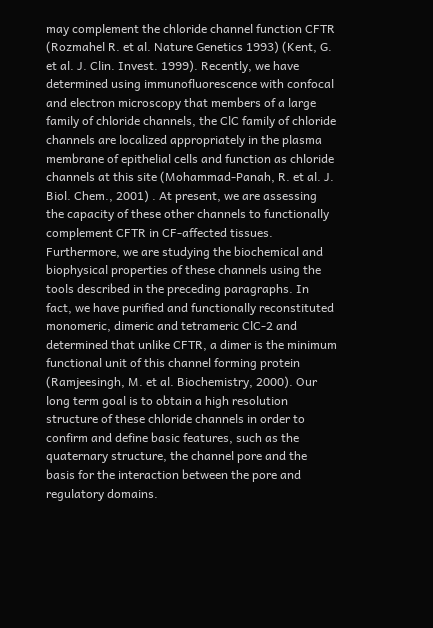may complement the chloride channel function CFTR (Rozmahel R. et al. Nature Genetics 1993) (Kent, G. et al. J. Clin. Invest. 1999). Recently, we have determined using immunofluorescence with confocal and electron microscopy that members of a large family of chloride channels, the ClC family of chloride channels are localized appropriately in the plasma membrane of epithelial cells and function as chloride channels at this site (Mohammad-Panah, R. et al. J. Biol. Chem., 2001) . At present, we are assessing the capacity of these other channels to functionally complement CFTR in CF-affected tissues. Furthermore, we are studying the biochemical and biophysical properties of these channels using the tools described in the preceding paragraphs. In fact, we have purified and functionally reconstituted monomeric, dimeric and tetrameric ClC-2 and determined that unlike CFTR, a dimer is the minimum functional unit of this channel forming protein (Ramjeesingh, M. et al. Biochemistry, 2000). Our long term goal is to obtain a high resolution structure of these chloride channels in order to confirm and define basic features, such as the quaternary structure, the channel pore and the basis for the interaction between the pore and regulatory domains.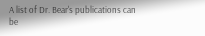A list of Dr. Bear's publications can be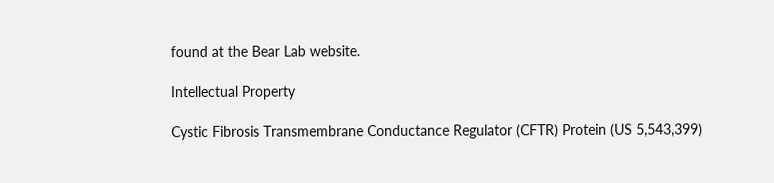found at the Bear Lab website.

Intellectual Property

Cystic Fibrosis Transmembrane Conductance Regulator (CFTR) Protein (US 5,543,399)